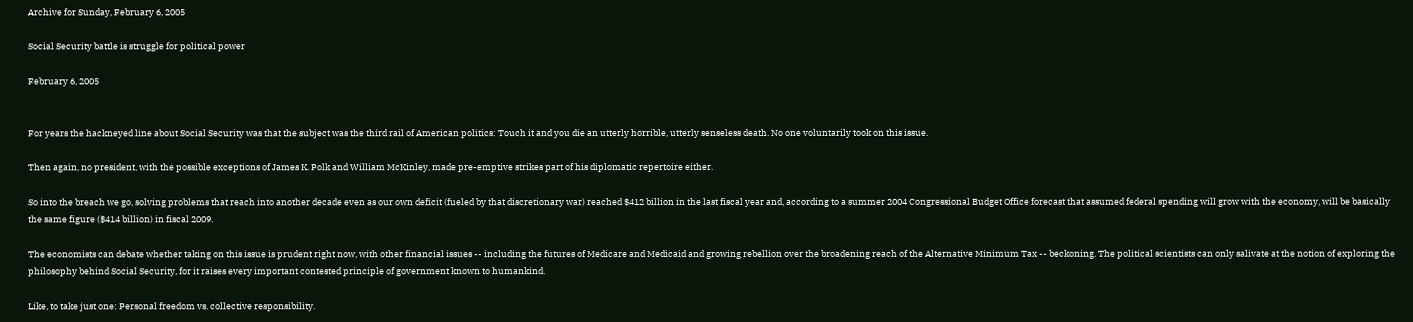Archive for Sunday, February 6, 2005

Social Security battle is struggle for political power

February 6, 2005


For years the hackneyed line about Social Security was that the subject was the third rail of American politics: Touch it and you die an utterly horrible, utterly senseless death. No one voluntarily took on this issue.

Then again, no president, with the possible exceptions of James K. Polk and William McKinley, made pre-emptive strikes part of his diplomatic repertoire either.

So into the breach we go, solving problems that reach into another decade even as our own deficit (fueled by that discretionary war) reached $412 billion in the last fiscal year and, according to a summer 2004 Congressional Budget Office forecast that assumed federal spending will grow with the economy, will be basically the same figure ($414 billion) in fiscal 2009.

The economists can debate whether taking on this issue is prudent right now, with other financial issues -- including the futures of Medicare and Medicaid and growing rebellion over the broadening reach of the Alternative Minimum Tax -- beckoning. The political scientists can only salivate at the notion of exploring the philosophy behind Social Security, for it raises every important contested principle of government known to humankind.

Like, to take just one: Personal freedom vs. collective responsibility.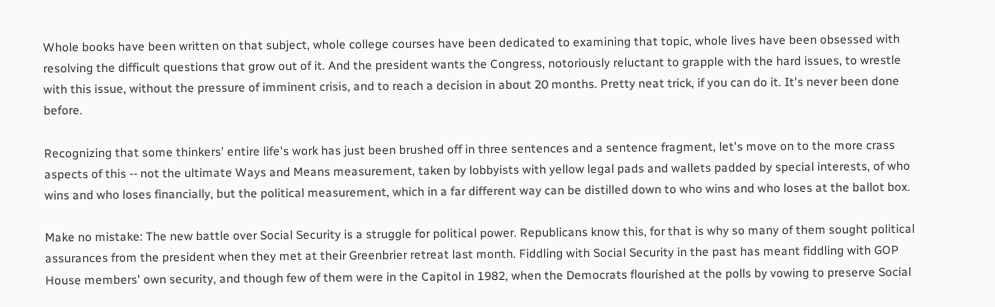Whole books have been written on that subject, whole college courses have been dedicated to examining that topic, whole lives have been obsessed with resolving the difficult questions that grow out of it. And the president wants the Congress, notoriously reluctant to grapple with the hard issues, to wrestle with this issue, without the pressure of imminent crisis, and to reach a decision in about 20 months. Pretty neat trick, if you can do it. It's never been done before.

Recognizing that some thinkers' entire life's work has just been brushed off in three sentences and a sentence fragment, let's move on to the more crass aspects of this -- not the ultimate Ways and Means measurement, taken by lobbyists with yellow legal pads and wallets padded by special interests, of who wins and who loses financially, but the political measurement, which in a far different way can be distilled down to who wins and who loses at the ballot box.

Make no mistake: The new battle over Social Security is a struggle for political power. Republicans know this, for that is why so many of them sought political assurances from the president when they met at their Greenbrier retreat last month. Fiddling with Social Security in the past has meant fiddling with GOP House members' own security, and though few of them were in the Capitol in 1982, when the Democrats flourished at the polls by vowing to preserve Social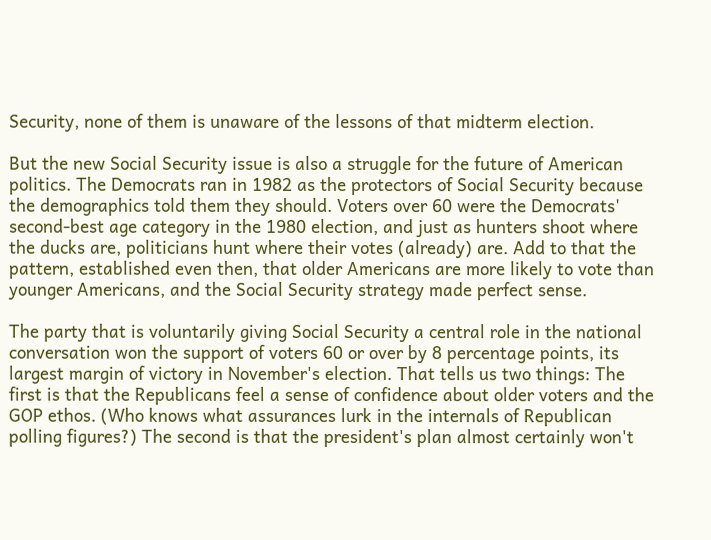Security, none of them is unaware of the lessons of that midterm election.

But the new Social Security issue is also a struggle for the future of American politics. The Democrats ran in 1982 as the protectors of Social Security because the demographics told them they should. Voters over 60 were the Democrats' second-best age category in the 1980 election, and just as hunters shoot where the ducks are, politicians hunt where their votes (already) are. Add to that the pattern, established even then, that older Americans are more likely to vote than younger Americans, and the Social Security strategy made perfect sense.

The party that is voluntarily giving Social Security a central role in the national conversation won the support of voters 60 or over by 8 percentage points, its largest margin of victory in November's election. That tells us two things: The first is that the Republicans feel a sense of confidence about older voters and the GOP ethos. (Who knows what assurances lurk in the internals of Republican polling figures?) The second is that the president's plan almost certainly won't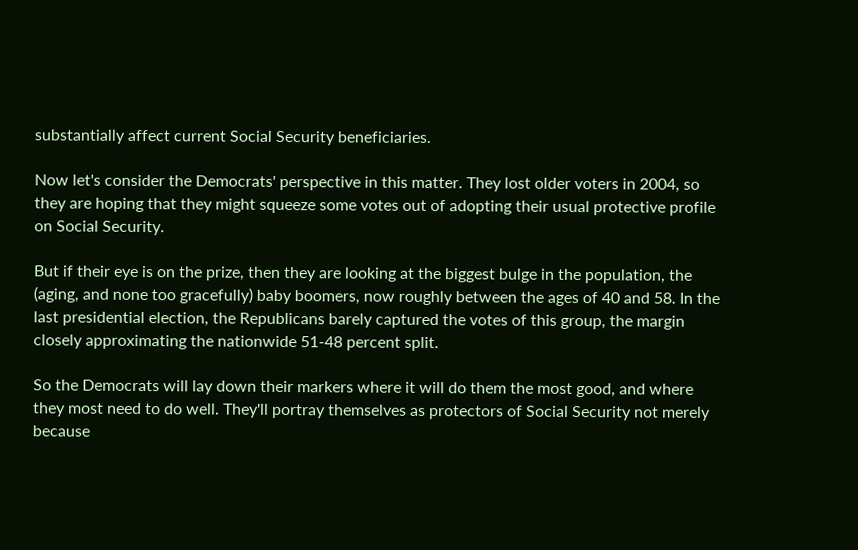substantially affect current Social Security beneficiaries.

Now let's consider the Democrats' perspective in this matter. They lost older voters in 2004, so they are hoping that they might squeeze some votes out of adopting their usual protective profile on Social Security.

But if their eye is on the prize, then they are looking at the biggest bulge in the population, the (aging, and none too gracefully) baby boomers, now roughly between the ages of 40 and 58. In the last presidential election, the Republicans barely captured the votes of this group, the margin closely approximating the nationwide 51-48 percent split.

So the Democrats will lay down their markers where it will do them the most good, and where they most need to do well. They'll portray themselves as protectors of Social Security not merely because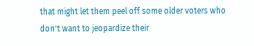that might let them peel off some older voters who don't want to jeopardize their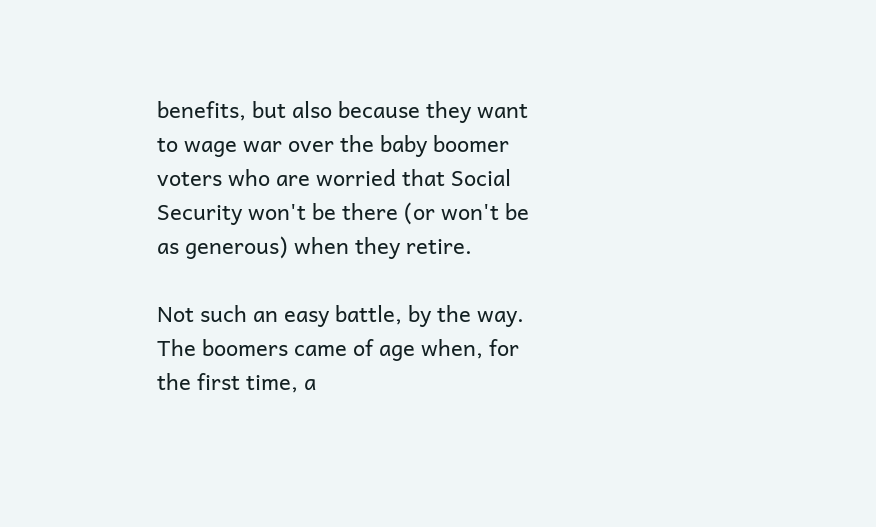benefits, but also because they want to wage war over the baby boomer voters who are worried that Social Security won't be there (or won't be as generous) when they retire.

Not such an easy battle, by the way. The boomers came of age when, for the first time, a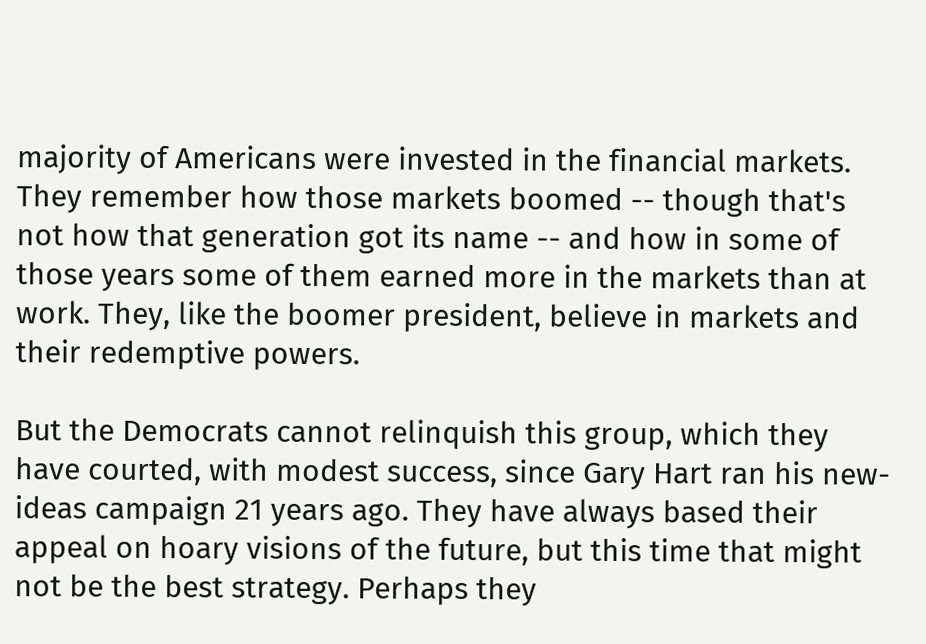majority of Americans were invested in the financial markets. They remember how those markets boomed -- though that's not how that generation got its name -- and how in some of those years some of them earned more in the markets than at work. They, like the boomer president, believe in markets and their redemptive powers.

But the Democrats cannot relinquish this group, which they have courted, with modest success, since Gary Hart ran his new-ideas campaign 21 years ago. They have always based their appeal on hoary visions of the future, but this time that might not be the best strategy. Perhaps they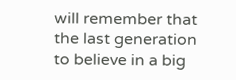will remember that the last generation to believe in a big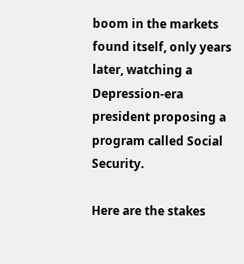boom in the markets found itself, only years later, watching a Depression-era president proposing a program called Social Security.

Here are the stakes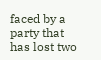faced by a party that has lost two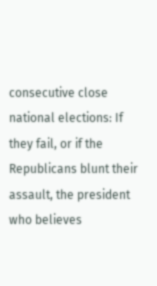consecutive close national elections: If they fail, or if the Republicans blunt their assault, the president who believes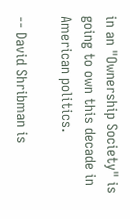in an "Ownership Society" is going to own this decade in American politics.

-- David Shribman is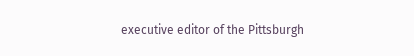executive editor of the Pittsburgh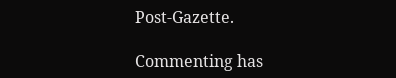Post-Gazette.

Commenting has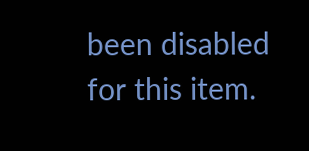been disabled for this item.